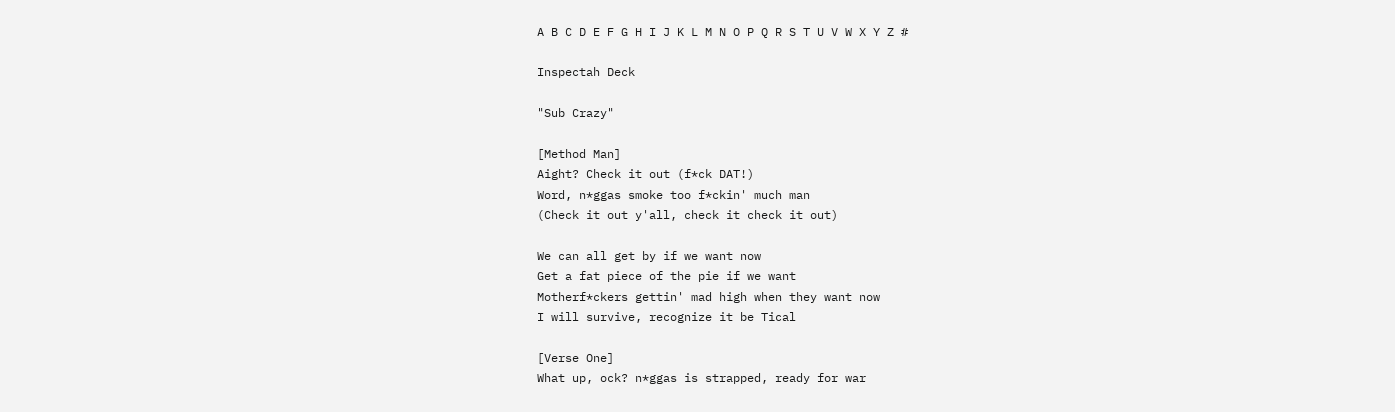A B C D E F G H I J K L M N O P Q R S T U V W X Y Z #

Inspectah Deck

"Sub Crazy"

[Method Man]
Aight? Check it out (f*ck DAT!)
Word, n*ggas smoke too f*ckin' much man
(Check it out y'all, check it check it out)

We can all get by if we want now
Get a fat piece of the pie if we want
Motherf*ckers gettin' mad high when they want now
I will survive, recognize it be Tical

[Verse One]
What up, ock? n*ggas is strapped, ready for war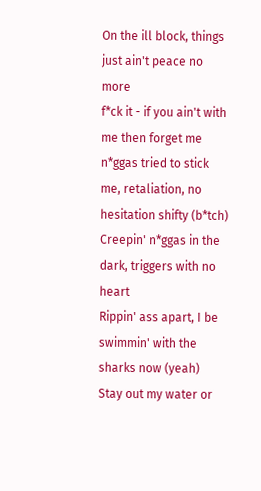On the ill block, things just ain't peace no more
f*ck it - if you ain't with me then forget me
n*ggas tried to stick me, retaliation, no hesitation shifty (b*tch)
Creepin' n*ggas in the dark, triggers with no heart
Rippin' ass apart, I be swimmin' with the sharks now (yeah)
Stay out my water or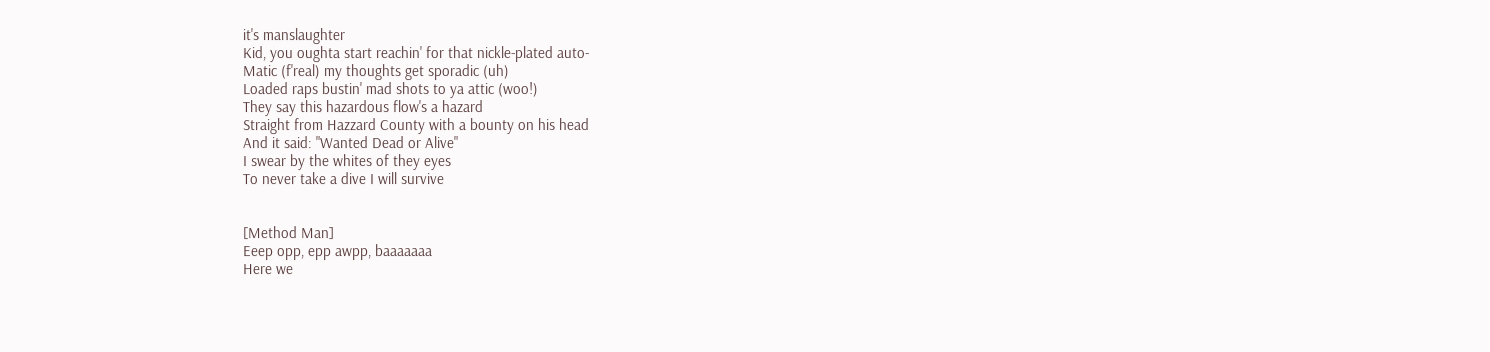it's manslaughter
Kid, you oughta start reachin' for that nickle-plated auto-
Matic (f'real) my thoughts get sporadic (uh)
Loaded raps bustin' mad shots to ya attic (woo!)
They say this hazardous flow's a hazard
Straight from Hazzard County with a bounty on his head
And it said: "Wanted Dead or Alive"
I swear by the whites of they eyes
To never take a dive I will survive


[Method Man]
Eeep opp, epp awpp, baaaaaaa
Here we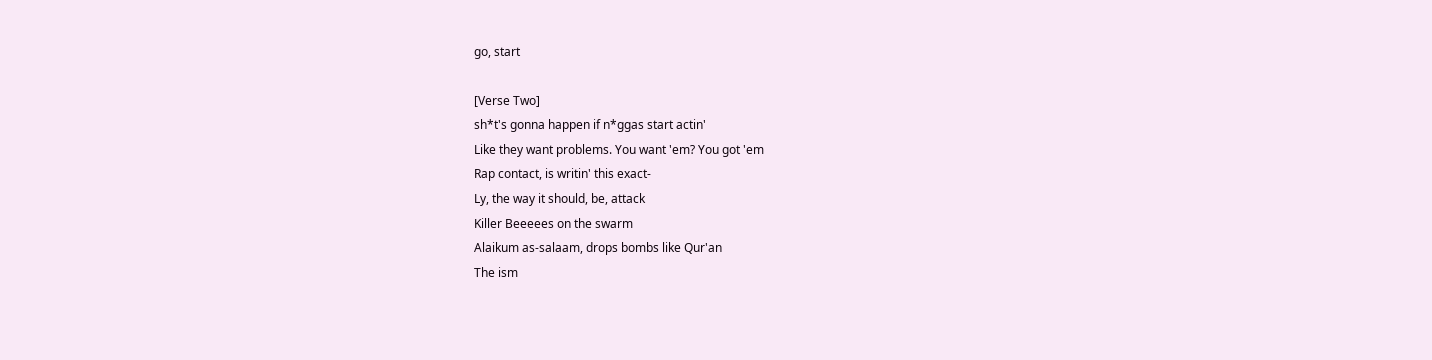go, start

[Verse Two]
sh*t's gonna happen if n*ggas start actin'
Like they want problems. You want 'em? You got 'em
Rap contact, is writin' this exact-
Ly, the way it should, be, attack
Killer Beeeees on the swarm
Alaikum as-salaam, drops bombs like Qur'an
The ism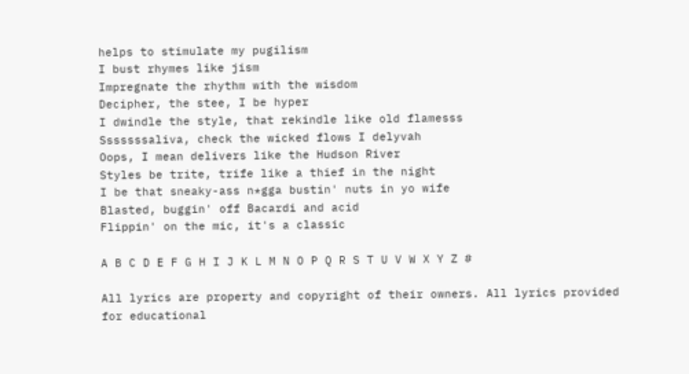helps to stimulate my pugilism
I bust rhymes like jism
Impregnate the rhythm with the wisdom
Decipher, the stee, I be hyper
I dwindle the style, that rekindle like old flamesss
Sssssssaliva, check the wicked flows I delyvah
Oops, I mean delivers like the Hudson River
Styles be trite, trife like a thief in the night
I be that sneaky-ass n*gga bustin' nuts in yo wife
Blasted, buggin' off Bacardi and acid
Flippin' on the mic, it's a classic

A B C D E F G H I J K L M N O P Q R S T U V W X Y Z #

All lyrics are property and copyright of their owners. All lyrics provided for educational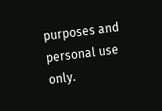purposes and personal use only.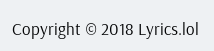Copyright © 2018 Lyrics.lol